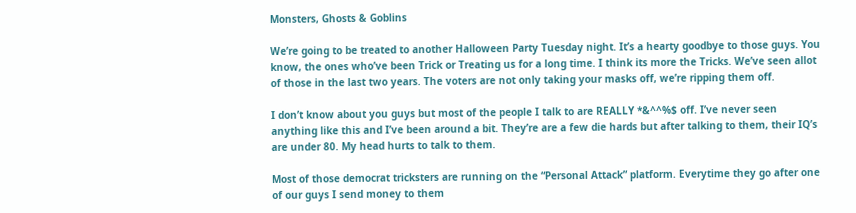Monsters, Ghosts & Goblins

We’re going to be treated to another Halloween Party Tuesday night. It’s a hearty goodbye to those guys. You know, the ones who’ve been Trick or Treating us for a long time. I think its more the Tricks. We’ve seen allot of those in the last two years. The voters are not only taking your masks off, we’re ripping them off.

I don’t know about you guys but most of the people I talk to are REALLY *&^^%$ off. I’ve never seen anything like this and I’ve been around a bit. They’re are a few die hards but after talking to them, their IQ’s are under 80. My head hurts to talk to them.

Most of those democrat tricksters are running on the “Personal Attack” platform. Everytime they go after one of our guys I send money to them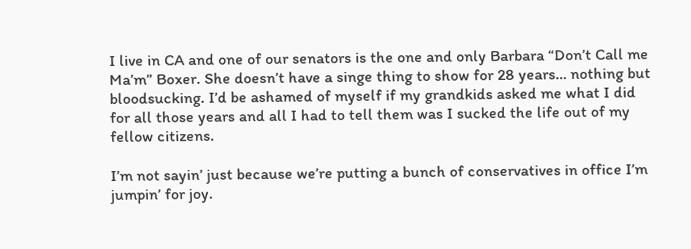I live in CA and one of our senators is the one and only Barbara “Don’t Call me Ma’m” Boxer. She doesn’t have a singe thing to show for 28 years… nothing but bloodsucking. I’d be ashamed of myself if my grandkids asked me what I did for all those years and all I had to tell them was I sucked the life out of my fellow citizens.

I’m not sayin’ just because we’re putting a bunch of conservatives in office I’m jumpin’ for joy.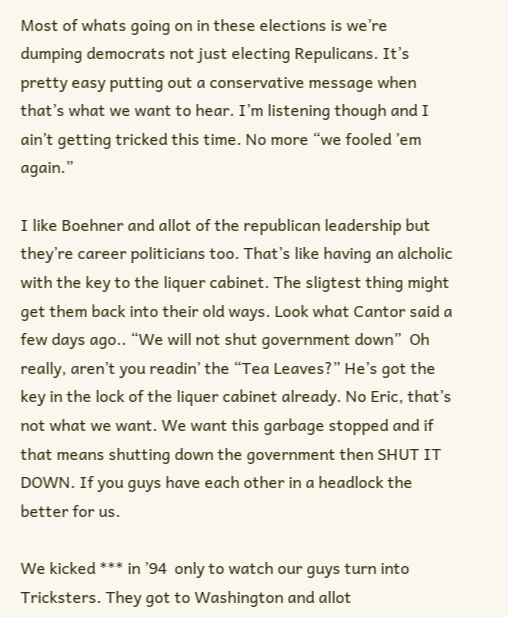Most of whats going on in these elections is we’re dumping democrats not just electing Repulicans. It’s pretty easy putting out a conservative message when that’s what we want to hear. I’m listening though and I ain’t getting tricked this time. No more “we fooled ’em again.”

I like Boehner and allot of the republican leadership but they’re career politicians too. That’s like having an alcholic with the key to the liquer cabinet. The sligtest thing might get them back into their old ways. Look what Cantor said a few days ago.. “We will not shut government down”  Oh really, aren’t you readin’ the “Tea Leaves?” He’s got the key in the lock of the liquer cabinet already. No Eric, that’s not what we want. We want this garbage stopped and if that means shutting down the government then SHUT IT DOWN. If you guys have each other in a headlock the better for us.

We kicked *** in ’94  only to watch our guys turn into Tricksters. They got to Washington and allot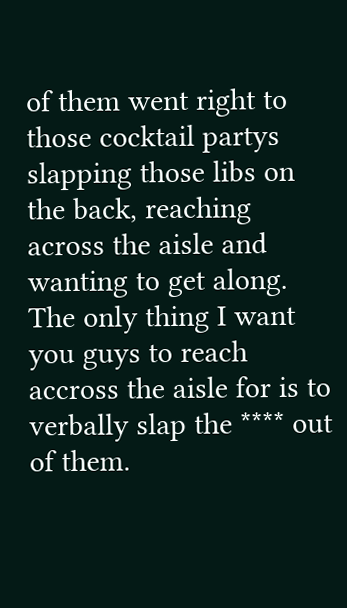of them went right to those cocktail partys slapping those libs on the back, reaching across the aisle and wanting to get along. The only thing I want you guys to reach accross the aisle for is to verbally slap the **** out of them.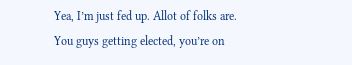Yea, I’m just fed up. Allot of folks are. You guys getting elected, you’re on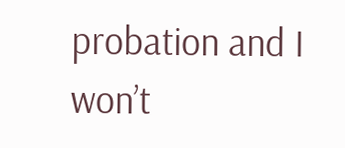probation and I won’t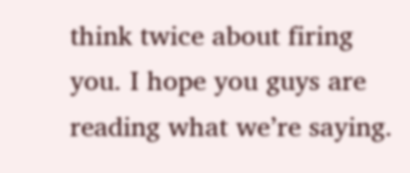think twice about firing you. I hope you guys are reading what we’re saying.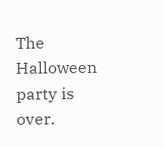The Halloween party is over.